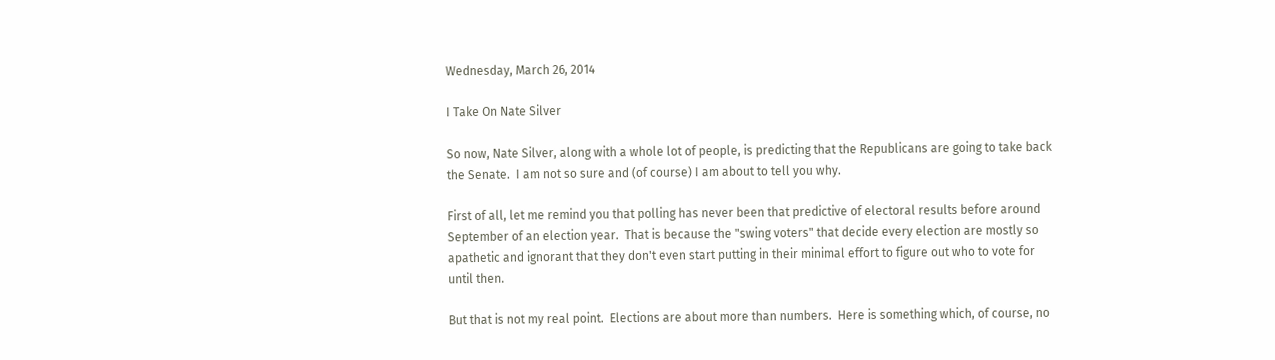Wednesday, March 26, 2014

I Take On Nate Silver

So now, Nate Silver, along with a whole lot of people, is predicting that the Republicans are going to take back the Senate.  I am not so sure and (of course) I am about to tell you why.

First of all, let me remind you that polling has never been that predictive of electoral results before around September of an election year.  That is because the "swing voters" that decide every election are mostly so apathetic and ignorant that they don't even start putting in their minimal effort to figure out who to vote for until then.

But that is not my real point.  Elections are about more than numbers.  Here is something which, of course, no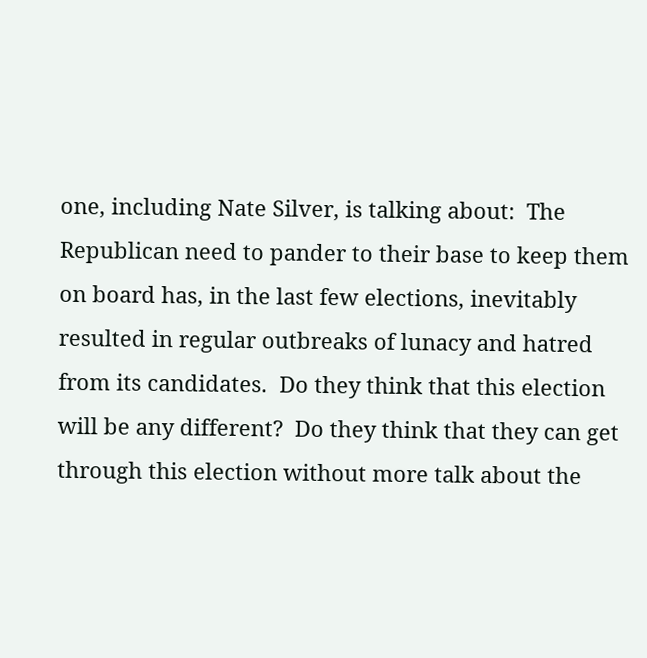one, including Nate Silver, is talking about:  The Republican need to pander to their base to keep them on board has, in the last few elections, inevitably resulted in regular outbreaks of lunacy and hatred from its candidates.  Do they think that this election will be any different?  Do they think that they can get through this election without more talk about the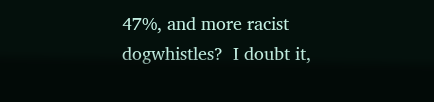47%, and more racist dogwhistles?  I doubt it,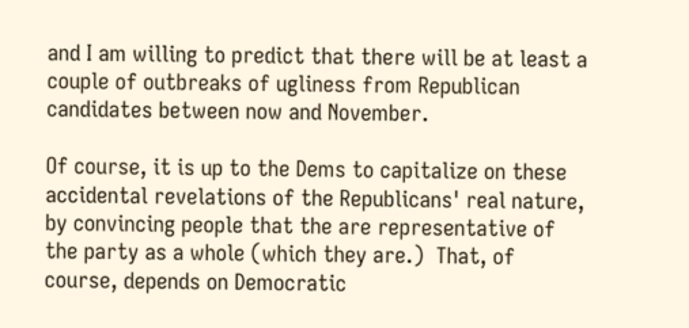and I am willing to predict that there will be at least a couple of outbreaks of ugliness from Republican candidates between now and November.

Of course, it is up to the Dems to capitalize on these accidental revelations of the Republicans' real nature, by convincing people that the are representative of the party as a whole (which they are.)  That, of course, depends on Democratic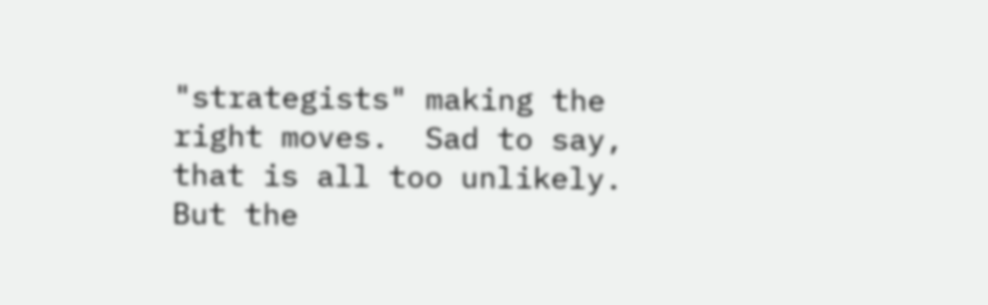"strategists" making the right moves.  Sad to say, that is all too unlikely. But the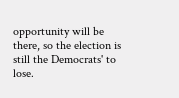opportunity will be there, so the election is still the Democrats' to lose.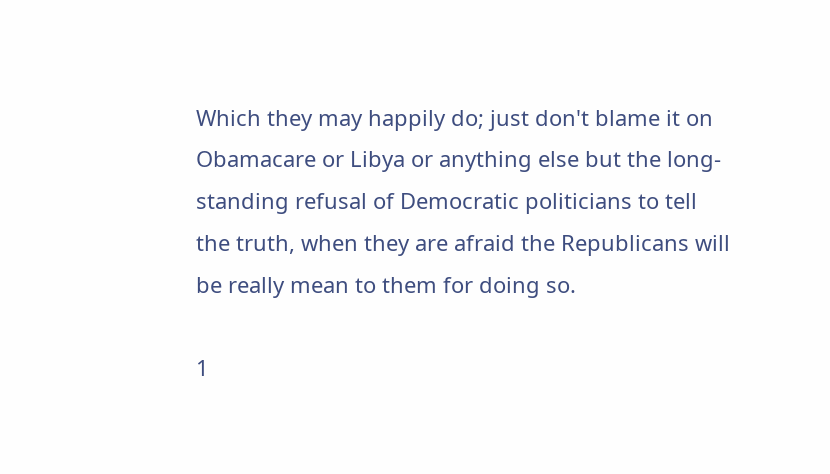Which they may happily do; just don't blame it on Obamacare or Libya or anything else but the long-standing refusal of Democratic politicians to tell the truth, when they are afraid the Republicans will be really mean to them for doing so.

1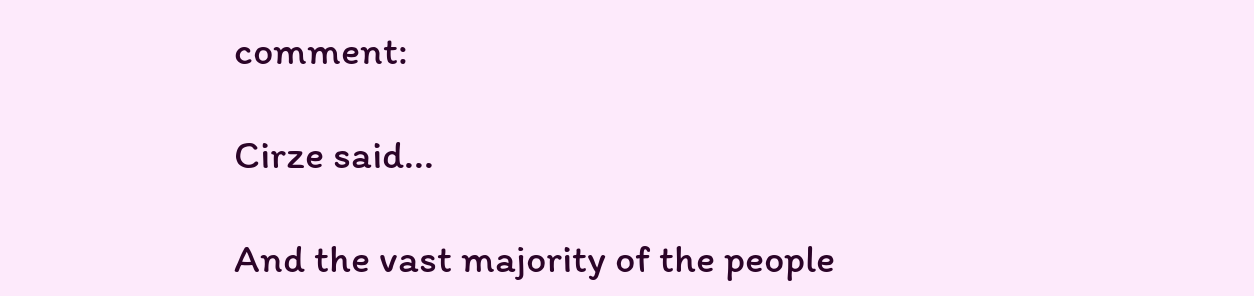comment:

Cirze said...

And the vast majority of the people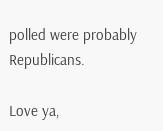polled were probably Republicans.

Love ya,